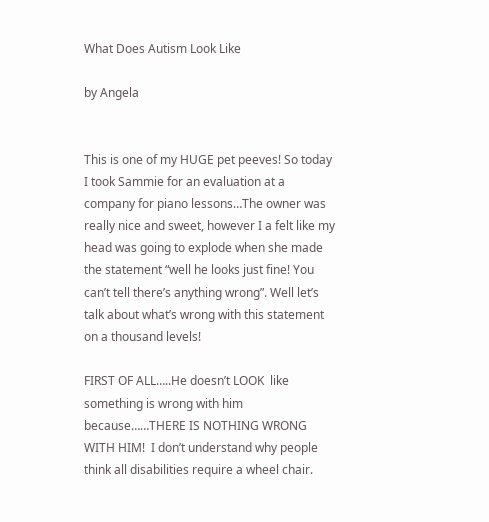What Does Autism Look Like

by Angela


This is one of my HUGE pet peeves! So today I took Sammie for an evaluation at a company for piano lessons…The owner was really nice and sweet, however I a felt like my head was going to explode when she made the statement “well he looks just fine! You can’t tell there’s anything wrong”. Well let’s talk about what’s wrong with this statement on a thousand levels!

FIRST OF ALL…..He doesn’t LOOK  like something is wrong with him because……THERE IS NOTHING WRONG WITH HIM!  I don’t understand why people think all disabilities require a wheel chair.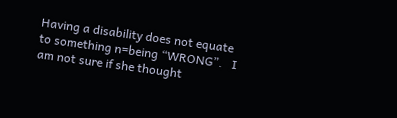Having a disability does not equate to something n=being “WRONG”.   I am not sure if she thought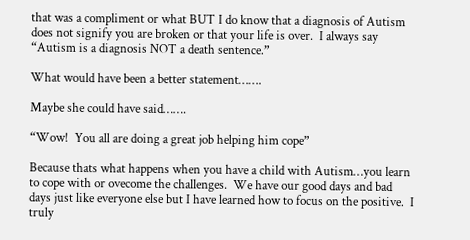that was a compliment or what BUT I do know that a diagnosis of Autism does not signify you are broken or that your life is over.  I always say “Autism is a diagnosis NOT a death sentence.”

What would have been a better statement…….

Maybe she could have said…….

“Wow!  You all are doing a great job helping him cope”

Because thats what happens when you have a child with Autism…you learn to cope with or ovecome the challenges.  We have our good days and bad days just like everyone else but I have learned how to focus on the positive.  I truly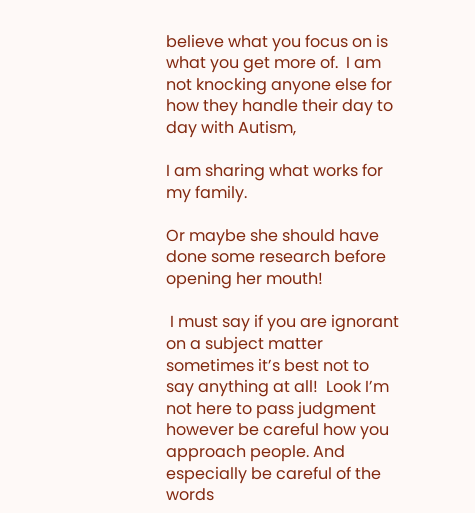believe what you focus on is what you get more of.  I am not knocking anyone else for how they handle their day to day with Autism,

I am sharing what works for my family.

Or maybe she should have done some research before opening her mouth!

 I must say if you are ignorant on a subject matter sometimes it’s best not to say anything at all!  Look I’m not here to pass judgment however be careful how you approach people. And especially be careful of the words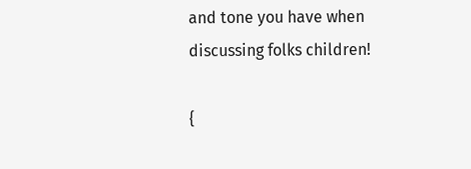and tone you have when discussing folks children!

{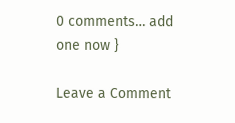0 comments… add one now }

Leave a Comment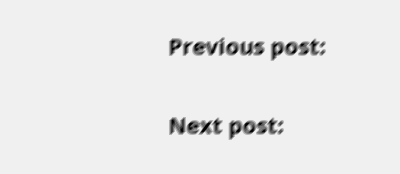Previous post:

Next post: